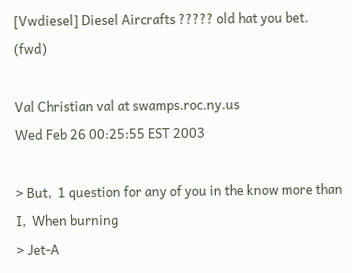[Vwdiesel] Diesel Aircrafts ????? old hat you bet. (fwd)

Val Christian val at swamps.roc.ny.us
Wed Feb 26 00:25:55 EST 2003

> But,  1 question for any of you in the know more than I,  When burning
> Jet-A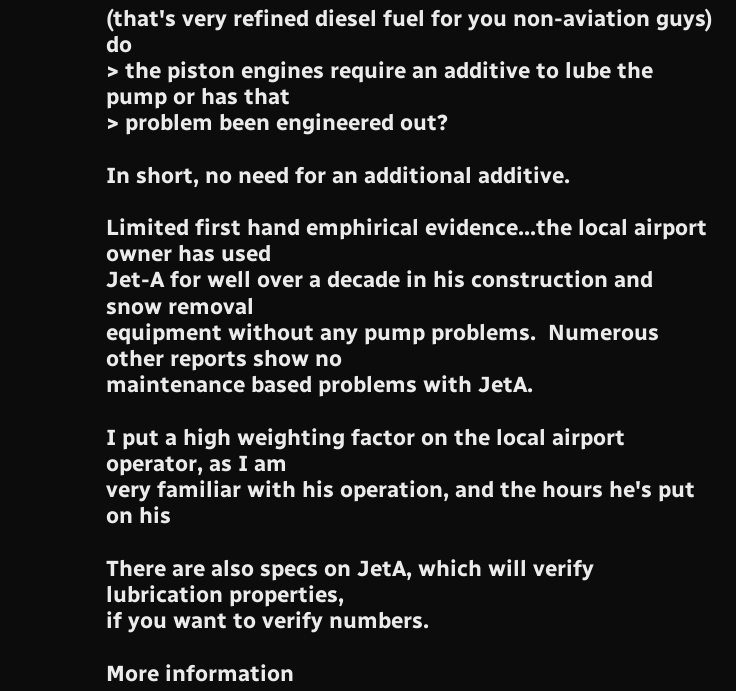(that's very refined diesel fuel for you non-aviation guys)  do
> the piston engines require an additive to lube the pump or has that
> problem been engineered out?

In short, no need for an additional additive.

Limited first hand emphirical evidence...the local airport owner has used
Jet-A for well over a decade in his construction and snow removal
equipment without any pump problems.  Numerous other reports show no
maintenance based problems with JetA.

I put a high weighting factor on the local airport operator, as I am
very familiar with his operation, and the hours he's put on his

There are also specs on JetA, which will verify lubrication properties,
if you want to verify numbers.

More information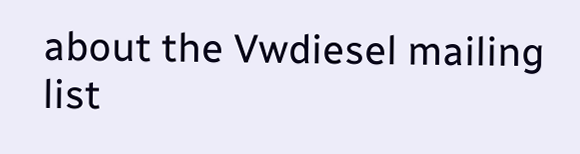about the Vwdiesel mailing list